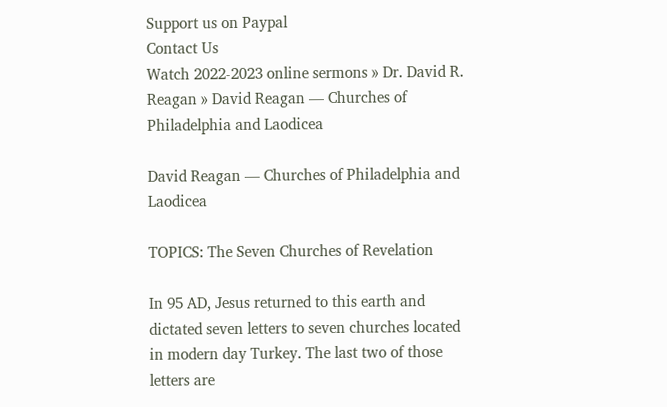Support us on Paypal
Contact Us
Watch 2022-2023 online sermons » Dr. David R. Reagan » David Reagan — Churches of Philadelphia and Laodicea

David Reagan — Churches of Philadelphia and Laodicea

TOPICS: The Seven Churches of Revelation

In 95 AD, Jesus returned to this earth and dictated seven letters to seven churches located in modern day Turkey. The last two of those letters are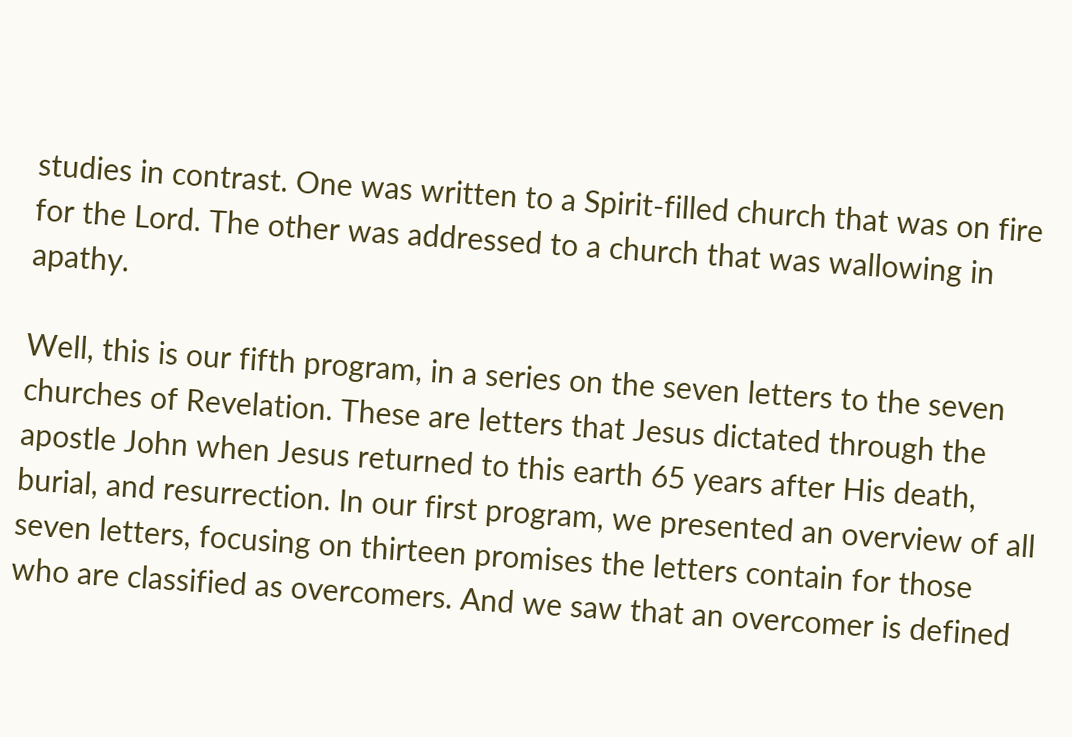studies in contrast. One was written to a Spirit-filled church that was on fire for the Lord. The other was addressed to a church that was wallowing in apathy.

Well, this is our fifth program, in a series on the seven letters to the seven churches of Revelation. These are letters that Jesus dictated through the apostle John when Jesus returned to this earth 65 years after His death, burial, and resurrection. In our first program, we presented an overview of all seven letters, focusing on thirteen promises the letters contain for those who are classified as overcomers. And we saw that an overcomer is defined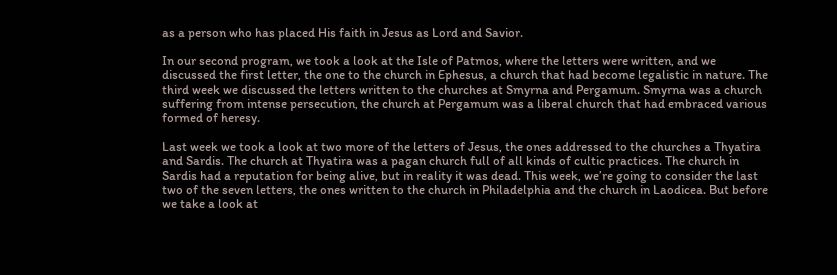as a person who has placed His faith in Jesus as Lord and Savior.

In our second program, we took a look at the Isle of Patmos, where the letters were written, and we discussed the first letter, the one to the church in Ephesus, a church that had become legalistic in nature. The third week we discussed the letters written to the churches at Smyrna and Pergamum. Smyrna was a church suffering from intense persecution, the church at Pergamum was a liberal church that had embraced various formed of heresy.

Last week we took a look at two more of the letters of Jesus, the ones addressed to the churches a Thyatira and Sardis. The church at Thyatira was a pagan church full of all kinds of cultic practices. The church in Sardis had a reputation for being alive, but in reality it was dead. This week, we’re going to consider the last two of the seven letters, the ones written to the church in Philadelphia and the church in Laodicea. But before we take a look at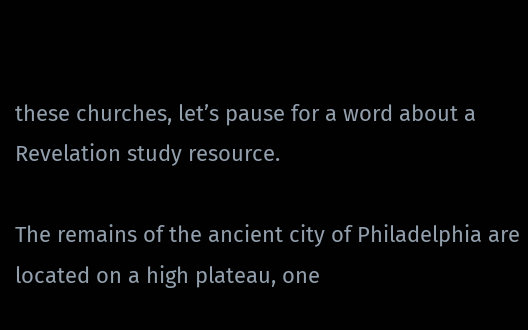these churches, let’s pause for a word about a Revelation study resource.

The remains of the ancient city of Philadelphia are located on a high plateau, one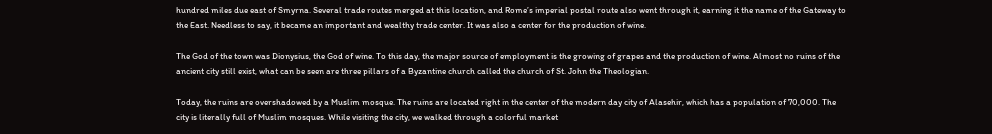hundred miles due east of Smyrna. Several trade routes merged at this location, and Rome’s imperial postal route also went through it, earning it the name of the Gateway to the East. Needless to say, it became an important and wealthy trade center. It was also a center for the production of wine.

The God of the town was Dionysius, the God of wine. To this day, the major source of employment is the growing of grapes and the production of wine. Almost no ruins of the ancient city still exist, what can be seen are three pillars of a Byzantine church called the church of St. John the Theologian.

Today, the ruins are overshadowed by a Muslim mosque. The ruins are located right in the center of the modern day city of Alasehir, which has a population of 70,000. The city is literally full of Muslim mosques. While visiting the city, we walked through a colorful market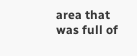area that was full of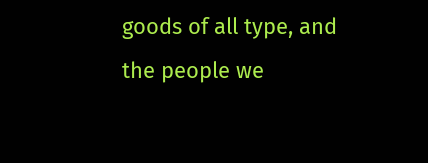goods of all type, and the people we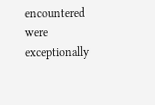encountered were exceptionally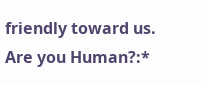friendly toward us.
Are you Human?:*